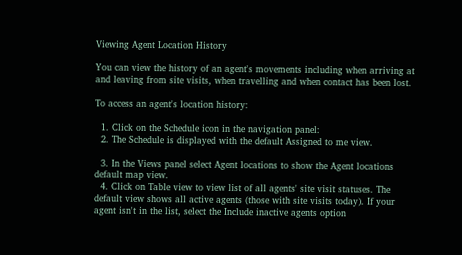Viewing Agent Location History

You can view the history of an agent's movements including when arriving at and leaving from site visits, when travelling and when contact has been lost.

To access an agent's location history:

  1. Click on the Schedule icon in the navigation panel:
  2. The Schedule is displayed with the default Assigned to me view.

  3. In the Views panel select Agent locations to show the Agent locations default map view.
  4. Click on Table view to view list of all agents' site visit statuses. The default view shows all active agents (those with site visits today). If your agent isn't in the list, select the Include inactive agents option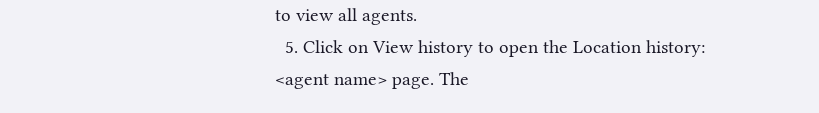to view all agents.
  5. Click on View history to open the Location history: <agent name> page. The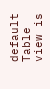default Table view is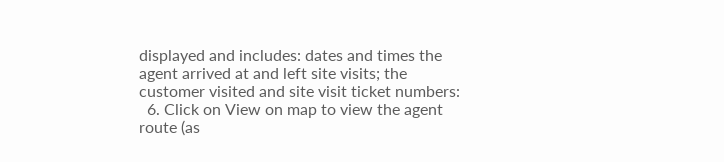displayed and includes: dates and times the agent arrived at and left site visits; the customer visited and site visit ticket numbers:
  6. Click on View on map to view the agent route (as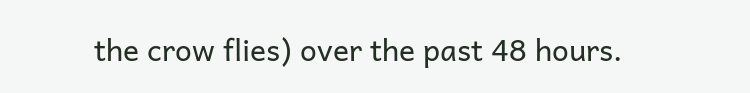the crow flies) over the past 48 hours.